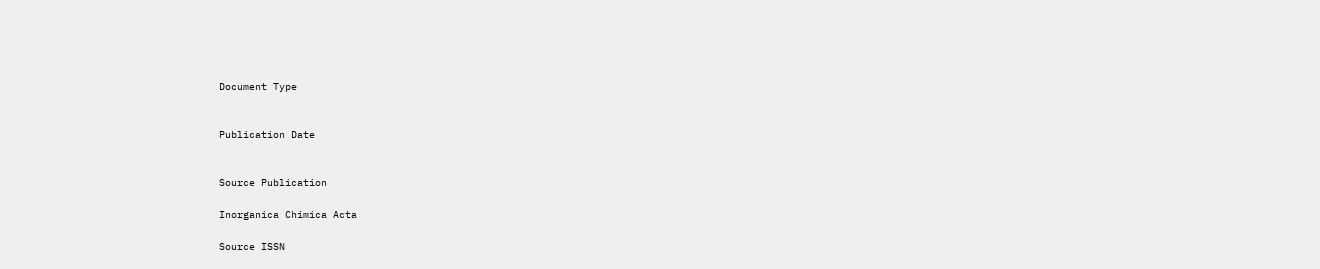Document Type


Publication Date


Source Publication

Inorganica Chimica Acta

Source ISSN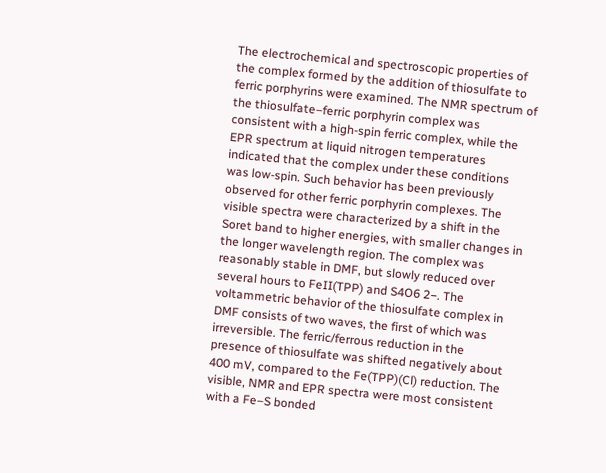The electrochemical and spectroscopic properties of the complex formed by the addition of thiosulfate to ferric porphyrins were examined. The NMR spectrum of the thiosulfate–ferric porphyrin complex was consistent with a high-spin ferric complex, while the EPR spectrum at liquid nitrogen temperatures indicated that the complex under these conditions was low-spin. Such behavior has been previously observed for other ferric porphyrin complexes. The visible spectra were characterized by a shift in the Soret band to higher energies, with smaller changes in the longer wavelength region. The complex was reasonably stable in DMF, but slowly reduced over several hours to FeII(TPP) and S4O6 2−. The voltammetric behavior of the thiosulfate complex in DMF consists of two waves, the first of which was irreversible. The ferric/ferrous reduction in the presence of thiosulfate was shifted negatively about 400 mV, compared to the Fe(TPP)(Cl) reduction. The visible, NMR and EPR spectra were most consistent with a Fe–S bonded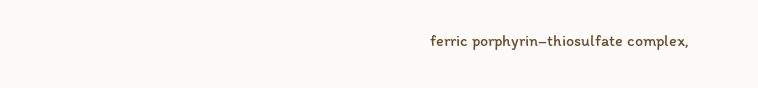ferric porphyrin–thiosulfate complex,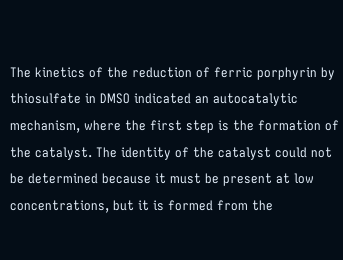The kinetics of the reduction of ferric porphyrin by thiosulfate in DMSO indicated an autocatalytic mechanism, where the first step is the formation of the catalyst. The identity of the catalyst could not be determined because it must be present at low concentrations, but it is formed from the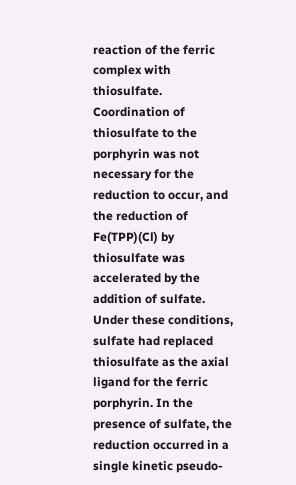reaction of the ferric complex with thiosulfate. Coordination of thiosulfate to the porphyrin was not necessary for the reduction to occur, and the reduction of Fe(TPP)(Cl) by thiosulfate was accelerated by the addition of sulfate. Under these conditions, sulfate had replaced thiosulfate as the axial ligand for the ferric porphyrin. In the presence of sulfate, the reduction occurred in a single kinetic pseudo-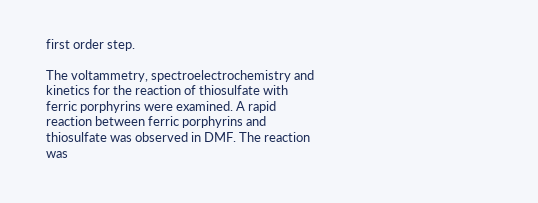first order step.

The voltammetry, spectroelectrochemistry and kinetics for the reaction of thiosulfate with ferric porphyrins were examined. A rapid reaction between ferric porphyrins and thiosulfate was observed in DMF. The reaction was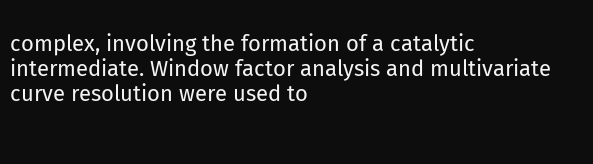complex, involving the formation of a catalytic intermediate. Window factor analysis and multivariate curve resolution were used to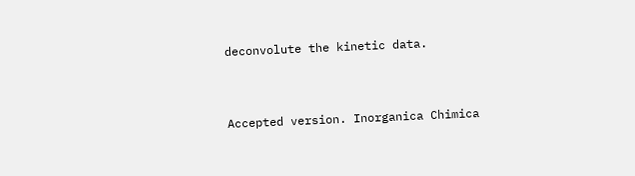deconvolute the kinetic data.


Accepted version. Inorganica Chimica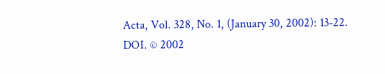Acta, Vol. 328, No. 1, (January 30, 2002): 13-22. DOI. © 2002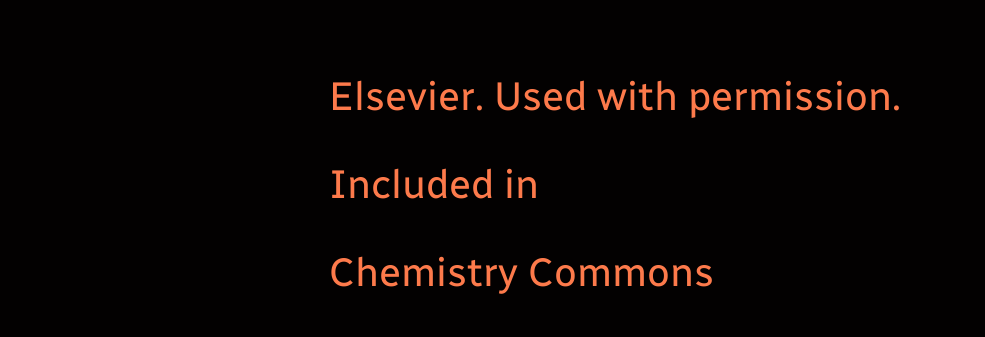Elsevier. Used with permission.

Included in

Chemistry Commons